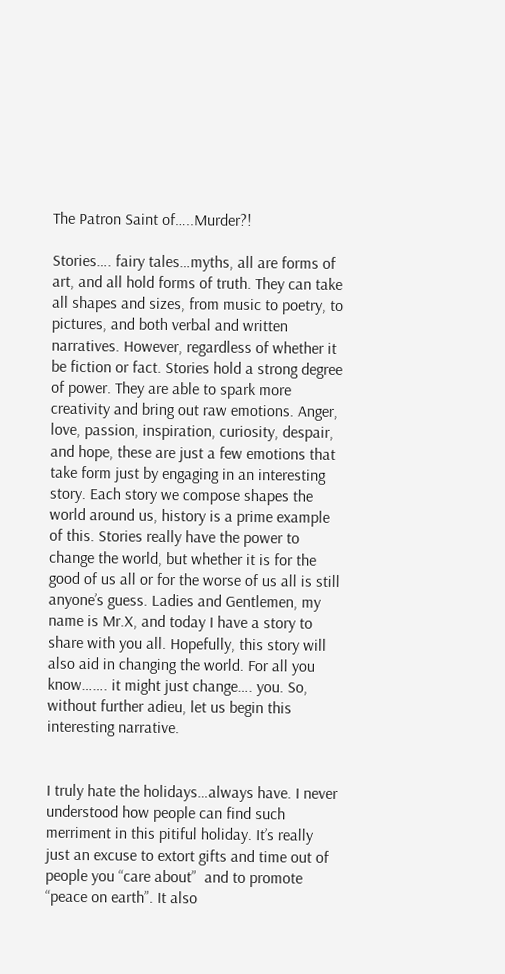The Patron Saint of…..Murder?!

Stories…. fairy tales…myths, all are forms of art, and all hold forms of truth. They can take all shapes and sizes, from music to poetry, to pictures, and both verbal and written narratives. However, regardless of whether it be fiction or fact. Stories hold a strong degree of power. They are able to spark more creativity and bring out raw emotions. Anger, love, passion, inspiration, curiosity, despair, and hope, these are just a few emotions that take form just by engaging in an interesting story. Each story we compose shapes the world around us, history is a prime example of this. Stories really have the power to change the world, but whether it is for the good of us all or for the worse of us all is still anyone’s guess. Ladies and Gentlemen, my name is Mr.X, and today I have a story to share with you all. Hopefully, this story will also aid in changing the world. For all you know……. it might just change…. you. So, without further adieu, let us begin this interesting narrative.


I truly hate the holidays…always have. I never understood how people can find such merriment in this pitiful holiday. It’s really just an excuse to extort gifts and time out of people you “care about”  and to promote “peace on earth”. It also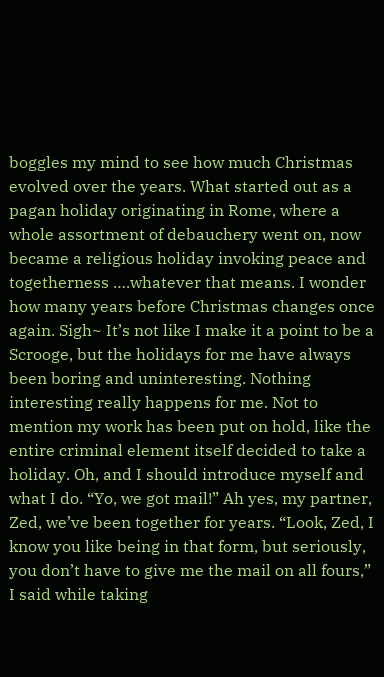boggles my mind to see how much Christmas evolved over the years. What started out as a pagan holiday originating in Rome, where a whole assortment of debauchery went on, now became a religious holiday invoking peace and togetherness ….whatever that means. I wonder how many years before Christmas changes once again. Sigh~ It’s not like I make it a point to be a Scrooge, but the holidays for me have always been boring and uninteresting. Nothing interesting really happens for me. Not to mention my work has been put on hold, like the entire criminal element itself decided to take a holiday. Oh, and I should introduce myself and what I do. “Yo, we got mail!” Ah yes, my partner, Zed, we’ve been together for years. “Look, Zed, I know you like being in that form, but seriously, you don’t have to give me the mail on all fours,” I said while taking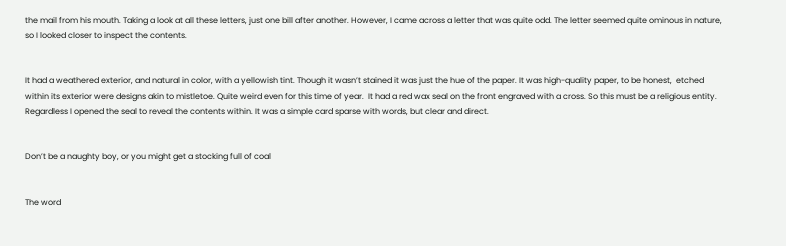the mail from his mouth. Taking a look at all these letters, just one bill after another. However, I came across a letter that was quite odd. The letter seemed quite ominous in nature, so I looked closer to inspect the contents.


It had a weathered exterior, and natural in color, with a yellowish tint. Though it wasn’t stained it was just the hue of the paper. It was high-quality paper, to be honest,  etched within its exterior were designs akin to mistletoe. Quite weird even for this time of year.  It had a red wax seal on the front engraved with a cross. So this must be a religious entity. Regardless I opened the seal to reveal the contents within. It was a simple card sparse with words, but clear and direct.


Don’t be a naughty boy, or you might get a stocking full of coal


The word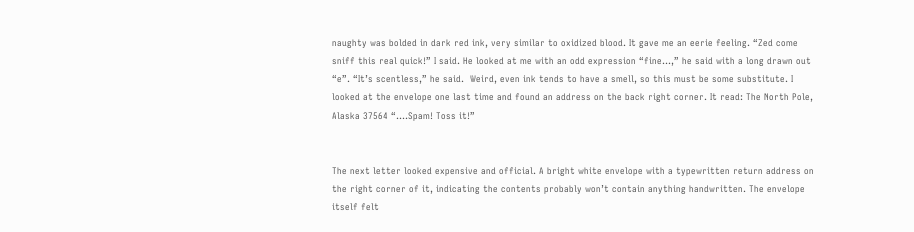naughty was bolded in dark red ink, very similar to oxidized blood. It gave me an eerie feeling. “Zed come sniff this real quick!” I said. He looked at me with an odd expression “fine…,” he said with a long drawn out “e”. “It’s scentless,” he said.  Weird, even ink tends to have a smell, so this must be some substitute. I looked at the envelope one last time and found an address on the back right corner. It read: The North Pole, Alaska 37564 “….Spam! Toss it!”


The next letter looked expensive and official. A bright white envelope with a typewritten return address on the right corner of it, indicating the contents probably won’t contain anything handwritten. The envelope itself felt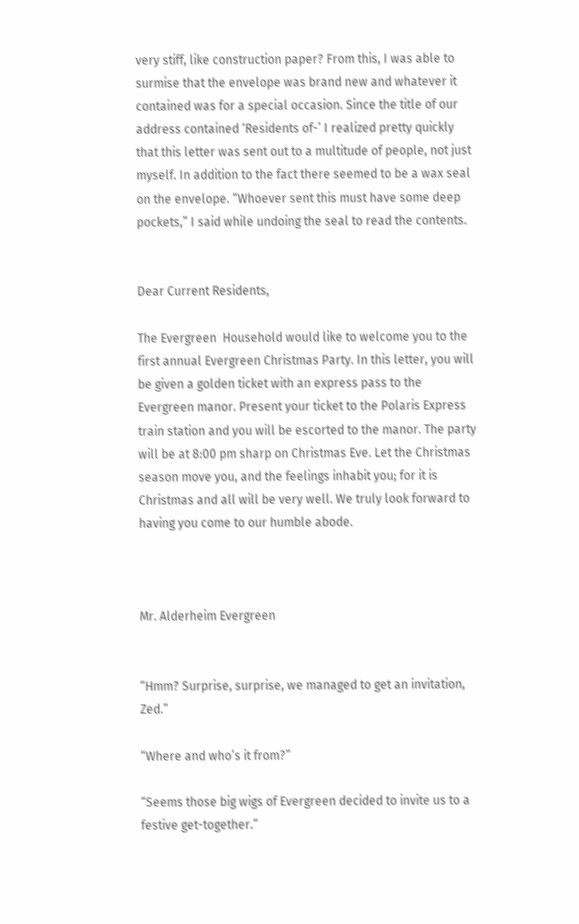very stiff, like construction paper? From this, I was able to surmise that the envelope was brand new and whatever it contained was for a special occasion. Since the title of our address contained ‘Residents of-’ I realized pretty quickly that this letter was sent out to a multitude of people, not just myself. In addition to the fact there seemed to be a wax seal on the envelope. “Whoever sent this must have some deep pockets,” I said while undoing the seal to read the contents.


Dear Current Residents,

The Evergreen  Household would like to welcome you to the first annual Evergreen Christmas Party. In this letter, you will be given a golden ticket with an express pass to the Evergreen manor. Present your ticket to the Polaris Express train station and you will be escorted to the manor. The party will be at 8:00 pm sharp on Christmas Eve. Let the Christmas season move you, and the feelings inhabit you; for it is Christmas and all will be very well. We truly look forward to having you come to our humble abode.



Mr. Alderheim Evergreen


“Hmm? Surprise, surprise, we managed to get an invitation, Zed.”

“Where and who’s it from?”

“Seems those big wigs of Evergreen decided to invite us to a festive get-together.”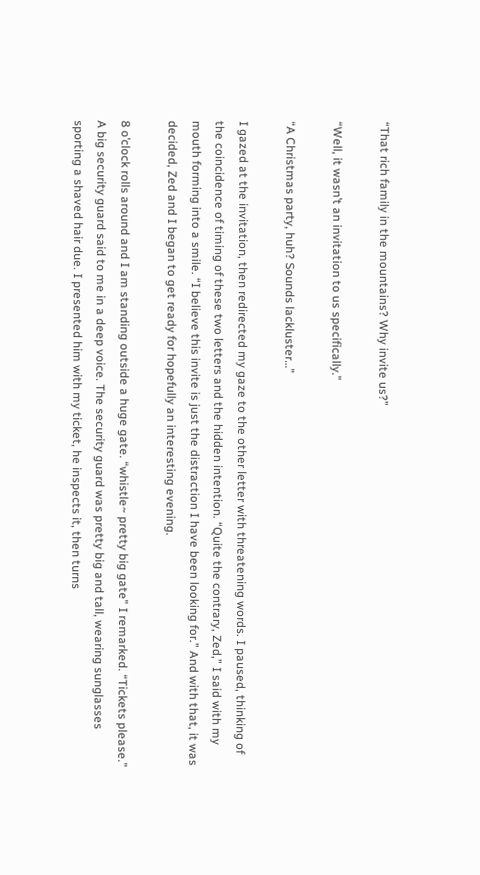“That rich family in the mountains? Why invite us?”

“Well, it wasn’t an invitation to us specifically.”

“A Christmas party, huh? Sounds lackluster…”

I gazed at the invitation, then redirected my gaze to the other letter with threatening words. I paused, thinking of the coincidence of timing of these two letters and the hidden intention. “Quite the contrary, Zed,” I said with my mouth forming into a smile. “I believe this invite is just the distraction I have been looking for.” And with that, it was decided, Zed and I began to get ready for hopefully an interesting evening.

8 o’clock rolls around and I am standing outside a huge gate. “whistle~ pretty big gate” I remarked. “Tickets please.” A big security guard said to me in a deep voice. The security guard was pretty big and tall, wearing sunglasses sporting a shaved hair due. I presented him with my ticket, he inspects it, then turns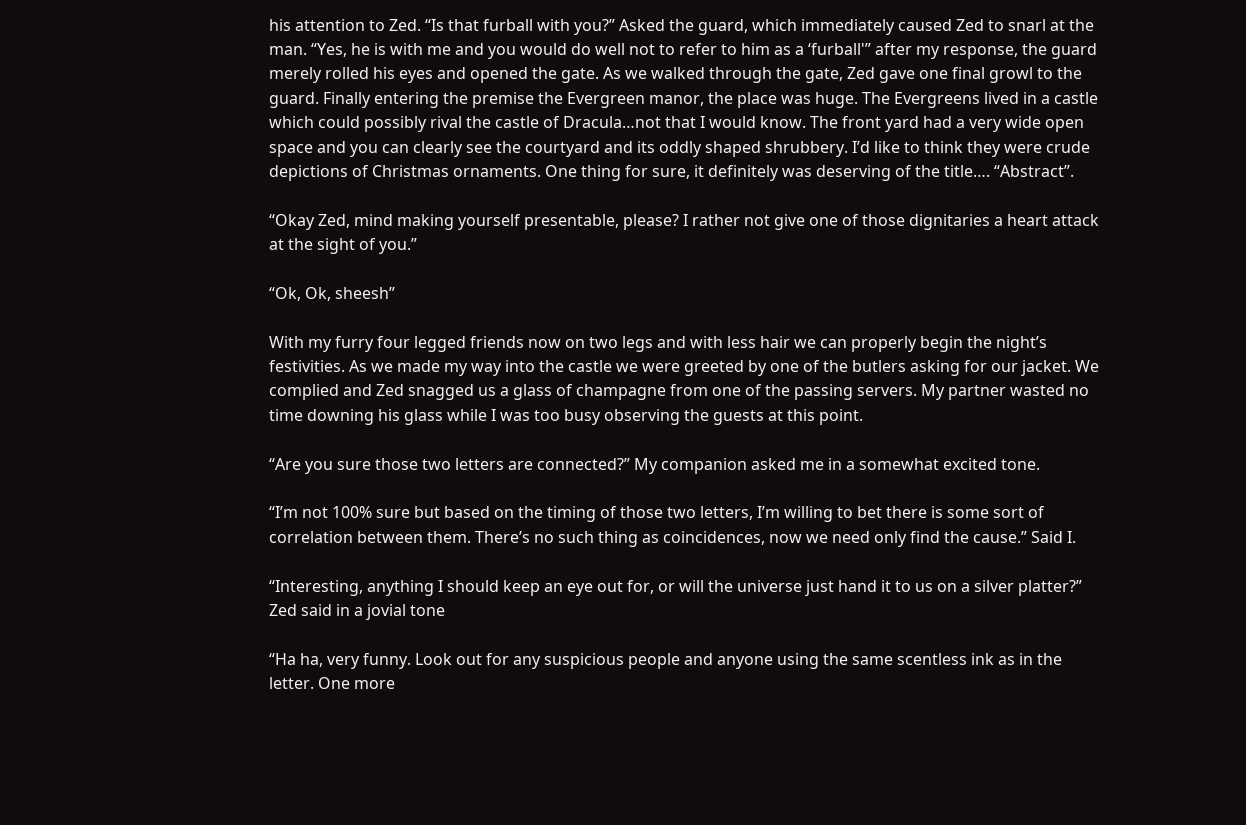his attention to Zed. “Is that furball with you?” Asked the guard, which immediately caused Zed to snarl at the man. “Yes, he is with me and you would do well not to refer to him as a ‘furball'” after my response, the guard merely rolled his eyes and opened the gate. As we walked through the gate, Zed gave one final growl to the guard. Finally entering the premise the Evergreen manor, the place was huge. The Evergreens lived in a castle which could possibly rival the castle of Dracula…not that I would know. The front yard had a very wide open space and you can clearly see the courtyard and its oddly shaped shrubbery. I’d like to think they were crude depictions of Christmas ornaments. One thing for sure, it definitely was deserving of the title…. “Abstract”.

“Okay Zed, mind making yourself presentable, please? I rather not give one of those dignitaries a heart attack at the sight of you.”

“Ok, Ok, sheesh”

With my furry four legged friends now on two legs and with less hair we can properly begin the night’s festivities. As we made my way into the castle we were greeted by one of the butlers asking for our jacket. We complied and Zed snagged us a glass of champagne from one of the passing servers. My partner wasted no time downing his glass while I was too busy observing the guests at this point.

“Are you sure those two letters are connected?” My companion asked me in a somewhat excited tone.

“I’m not 100% sure but based on the timing of those two letters, I’m willing to bet there is some sort of correlation between them. There’s no such thing as coincidences, now we need only find the cause.” Said I.

“Interesting, anything I should keep an eye out for, or will the universe just hand it to us on a silver platter?” Zed said in a jovial tone

“Ha ha, very funny. Look out for any suspicious people and anyone using the same scentless ink as in the letter. One more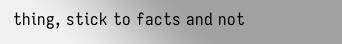thing, stick to facts and not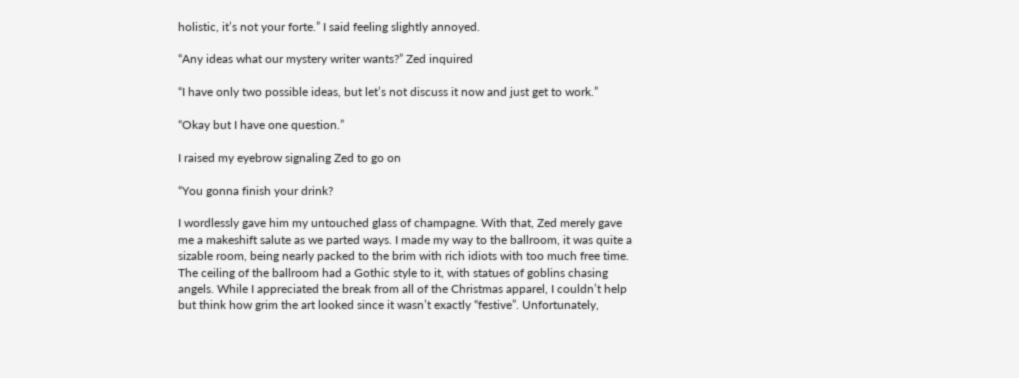holistic, it’s not your forte.” I said feeling slightly annoyed.

“Any ideas what our mystery writer wants?” Zed inquired

“I have only two possible ideas, but let’s not discuss it now and just get to work.”

“Okay but I have one question.”

I raised my eyebrow signaling Zed to go on

“You gonna finish your drink?

I wordlessly gave him my untouched glass of champagne. With that, Zed merely gave me a makeshift salute as we parted ways. I made my way to the ballroom, it was quite a sizable room, being nearly packed to the brim with rich idiots with too much free time. The ceiling of the ballroom had a Gothic style to it, with statues of goblins chasing angels. While I appreciated the break from all of the Christmas apparel, I couldn’t help but think how grim the art looked since it wasn’t exactly “festive”. Unfortunately,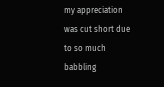my appreciation was cut short due to so much babbling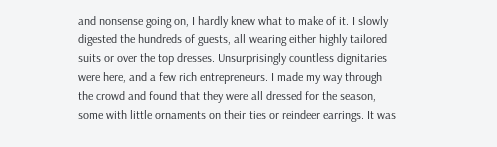and nonsense going on, I hardly knew what to make of it. I slowly digested the hundreds of guests, all wearing either highly tailored suits or over the top dresses. Unsurprisingly countless dignitaries were here, and a few rich entrepreneurs. I made my way through the crowd and found that they were all dressed for the season, some with little ornaments on their ties or reindeer earrings. It was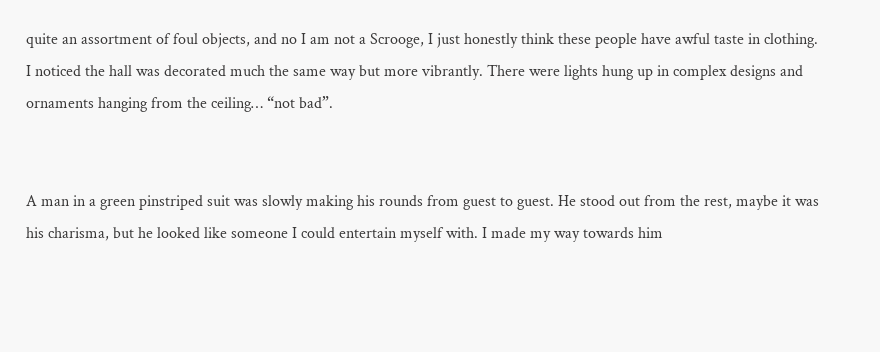quite an assortment of foul objects, and no I am not a Scrooge, I just honestly think these people have awful taste in clothing. I noticed the hall was decorated much the same way but more vibrantly. There were lights hung up in complex designs and ornaments hanging from the ceiling… “not bad”.


A man in a green pinstriped suit was slowly making his rounds from guest to guest. He stood out from the rest, maybe it was his charisma, but he looked like someone I could entertain myself with. I made my way towards him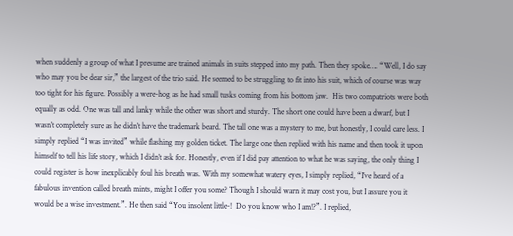when suddenly a group of what I presume are trained animals in suits stepped into my path. Then they spoke…. “Well, I do say who may you be dear sir,” the largest of the trio said. He seemed to be struggling to fit into his suit, which of course was way too tight for his figure. Possibly a were-hog as he had small tusks coming from his bottom jaw.  His two compatriots were both equally as odd. One was tall and lanky while the other was short and sturdy. The short one could have been a dwarf, but I wasn’t completely sure as he didn’t have the trademark beard. The tall one was a mystery to me, but honestly, I could care less. I simply replied “I was invited” while flashing my golden ticket. The large one then replied with his name and then took it upon himself to tell his life story, which I didn’t ask for. Honestly, even if I did pay attention to what he was saying, the only thing I could register is how inexplicably foul his breath was. With my somewhat watery eyes, I simply replied, “I’ve heard of a fabulous invention called breath mints, might I offer you some? Though I should warn it may cost you, but I assure you it would be a wise investment.”. He then said “You insolent little-!  Do you know who I am!?”. I replied,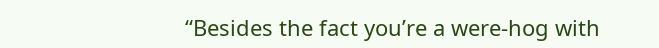“Besides the fact you’re a were-hog with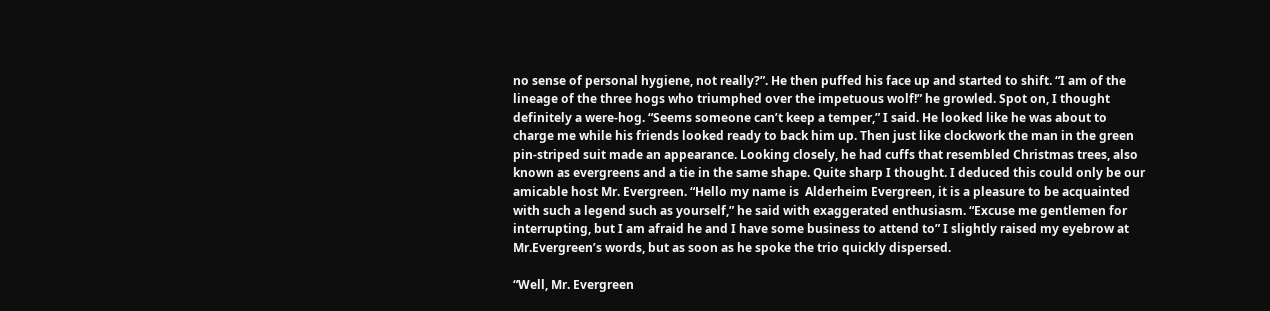no sense of personal hygiene, not really?”. He then puffed his face up and started to shift. “I am of the lineage of the three hogs who triumphed over the impetuous wolf!” he growled. Spot on, I thought definitely a were-hog. “Seems someone can’t keep a temper,” I said. He looked like he was about to charge me while his friends looked ready to back him up. Then just like clockwork the man in the green pin-striped suit made an appearance. Looking closely, he had cuffs that resembled Christmas trees, also known as evergreens and a tie in the same shape. Quite sharp I thought. I deduced this could only be our amicable host Mr. Evergreen. “Hello my name is  Alderheim Evergreen, it is a pleasure to be acquainted with such a legend such as yourself,” he said with exaggerated enthusiasm. “Excuse me gentlemen for interrupting, but I am afraid he and I have some business to attend to” I slightly raised my eyebrow at Mr.Evergreen’s words, but as soon as he spoke the trio quickly dispersed.

“Well, Mr. Evergreen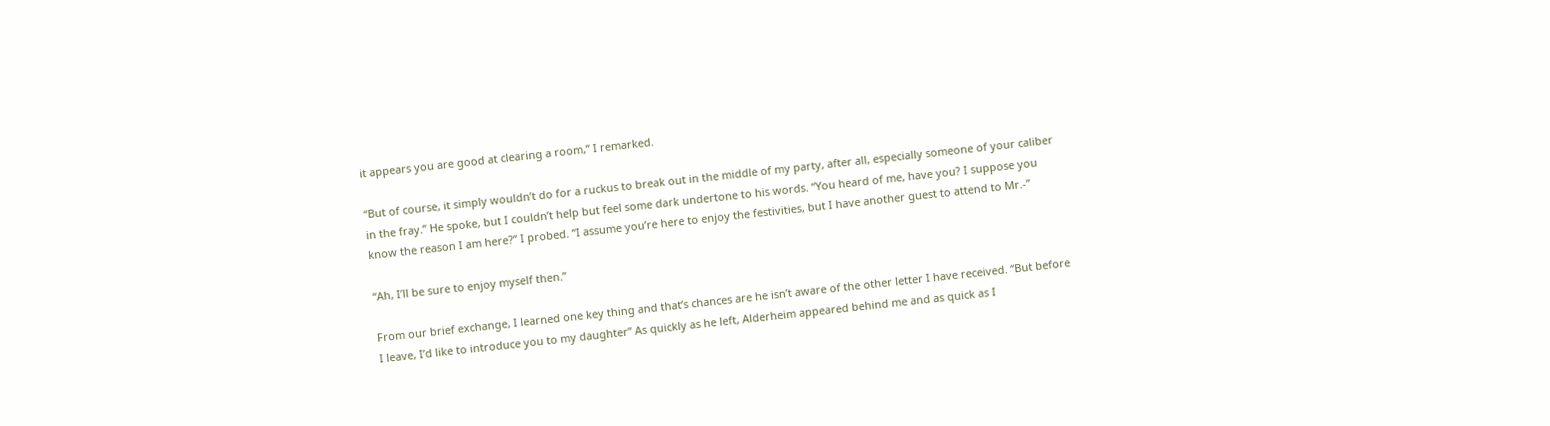it appears you are good at clearing a room,” I remarked.

“But of course, it simply wouldn’t do for a ruckus to break out in the middle of my party, after all, especially someone of your caliber in the fray.” He spoke, but I couldn’t help but feel some dark undertone to his words. “You heard of me, have you? I suppose you know the reason I am here?” I probed. “I assume you’re here to enjoy the festivities, but I have another guest to attend to Mr.-”

“Ah, I’ll be sure to enjoy myself then.”

From our brief exchange, I learned one key thing and that’s chances are he isn’t aware of the other letter I have received. “But before I leave, I’d like to introduce you to my daughter” As quickly as he left, Alderheim appeared behind me and as quick as I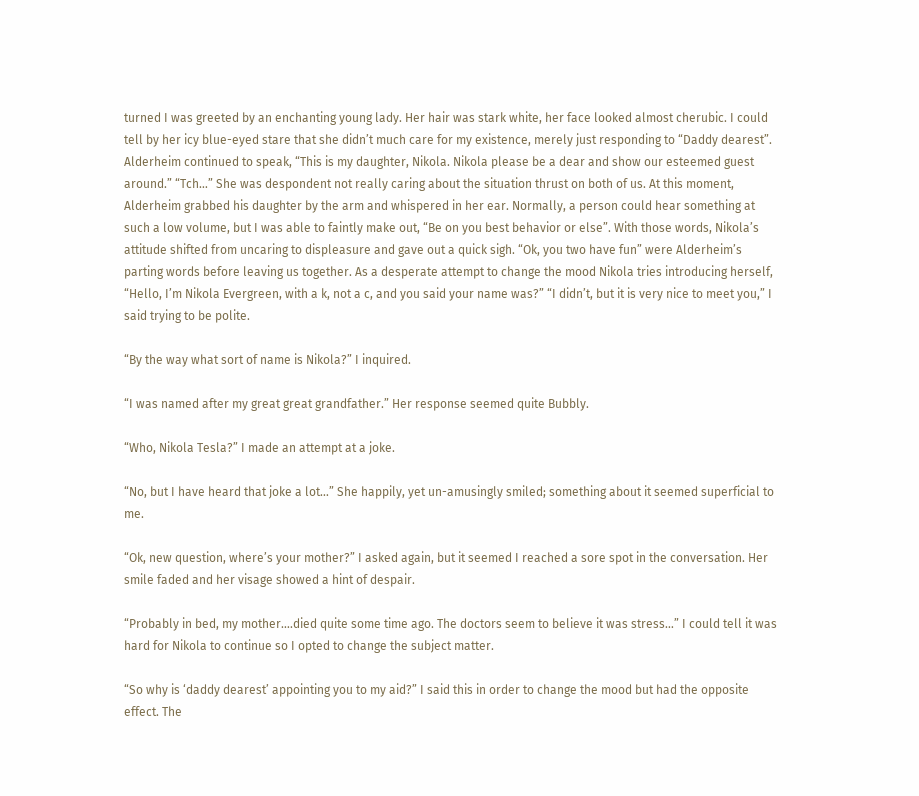turned I was greeted by an enchanting young lady. Her hair was stark white, her face looked almost cherubic. I could tell by her icy blue-eyed stare that she didn’t much care for my existence, merely just responding to “Daddy dearest”. Alderheim continued to speak, “This is my daughter, Nikola. Nikola please be a dear and show our esteemed guest around.” “Tch…” She was despondent not really caring about the situation thrust on both of us. At this moment, Alderheim grabbed his daughter by the arm and whispered in her ear. Normally, a person could hear something at such a low volume, but I was able to faintly make out, “Be on you best behavior or else”. With those words, Nikola’s attitude shifted from uncaring to displeasure and gave out a quick sigh. “Ok, you two have fun” were Alderheim’s parting words before leaving us together. As a desperate attempt to change the mood Nikola tries introducing herself, “Hello, I’m Nikola Evergreen, with a k, not a c, and you said your name was?” “I didn’t, but it is very nice to meet you,” I said trying to be polite.

“By the way what sort of name is Nikola?” I inquired.

“I was named after my great great grandfather.” Her response seemed quite Bubbly.

“Who, Nikola Tesla?” I made an attempt at a joke.

“No, but I have heard that joke a lot…” She happily, yet un-amusingly smiled; something about it seemed superficial to me.

“Ok, new question, where’s your mother?” I asked again, but it seemed I reached a sore spot in the conversation. Her smile faded and her visage showed a hint of despair.

“Probably in bed, my mother….died quite some time ago. The doctors seem to believe it was stress…” I could tell it was hard for Nikola to continue so I opted to change the subject matter.

“So why is ‘daddy dearest’ appointing you to my aid?” I said this in order to change the mood but had the opposite effect. The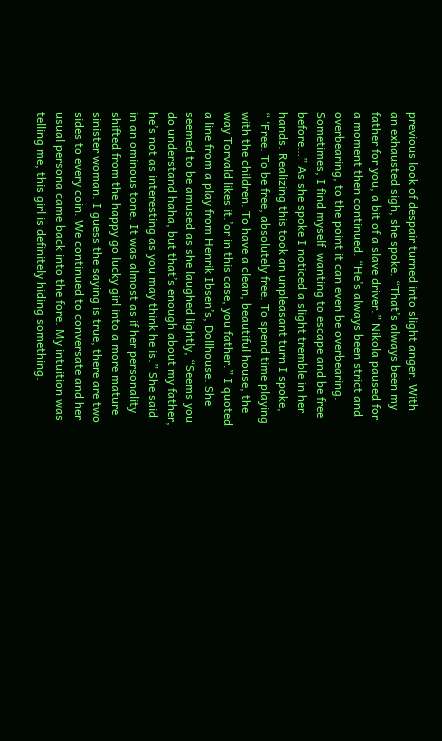previous look of despair turned into slight anger. With an exhausted sigh, she spoke. “That’s always been my father for you, a bit of a slave driver.” Nikola paused for a moment then continued. “He’s always been strict and overbearing, to the point it can even be overbearing. Sometimes, I find myself  wanting to escape and be free before…” As she spoke I noticed a slight tremble in her hands. Realizing this took an unpleasant turn I spoke,        “ ‘Free. To be free, absolutely free. To spend time playing with the children. To have a clean, beautiful house, the way Torvald likes it.’or in this case, you father.” I quoted a line from a play from Henrik Ibsen’s, Dollhouse. She seemed to be amused as she laughed lightly, “Seems you do understand haha, but that’s enough about my father, he’s not as interesting as you may think he is.” She said in an ominous tone. It was almost as if her personality shifted from the happy go lucky girl into a more mature sinister woman. I guess the saying is true, there are two sides to every coin. We continued to conversate and her usual persona came back into the fore. My intuition was telling me, this girl is definitely hiding something.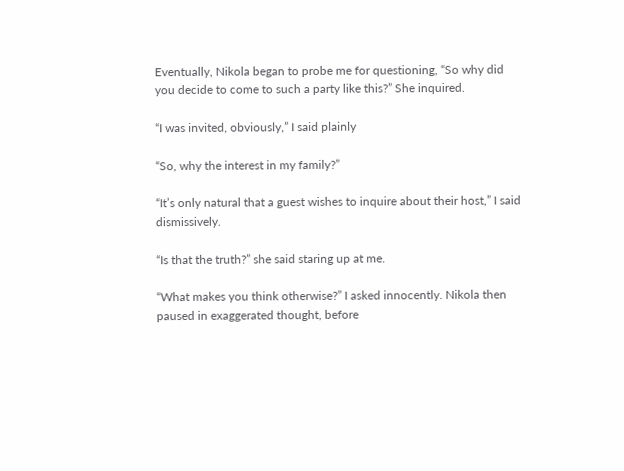Eventually, Nikola began to probe me for questioning, “So why did you decide to come to such a party like this?” She inquired.

“I was invited, obviously,” I said plainly

“So, why the interest in my family?”

“It’s only natural that a guest wishes to inquire about their host,” I said dismissively.

“Is that the truth?” she said staring up at me.

“What makes you think otherwise?” I asked innocently. Nikola then paused in exaggerated thought, before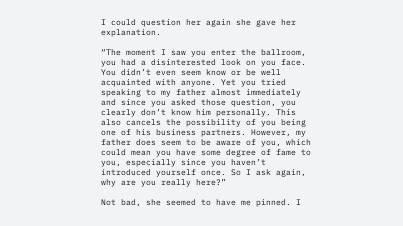I could question her again she gave her explanation.

“The moment I saw you enter the ballroom, you had a disinterested look on you face. You didn’t even seem know or be well acquainted with anyone. Yet you tried speaking to my father almost immediately and since you asked those question, you clearly don’t know him personally. This also cancels the possibility of you being one of his business partners. However, my father does seem to be aware of you, which could mean you have some degree of fame to you, especially since you haven’t introduced yourself once. So I ask again, why are you really here?”

Not bad, she seemed to have me pinned. I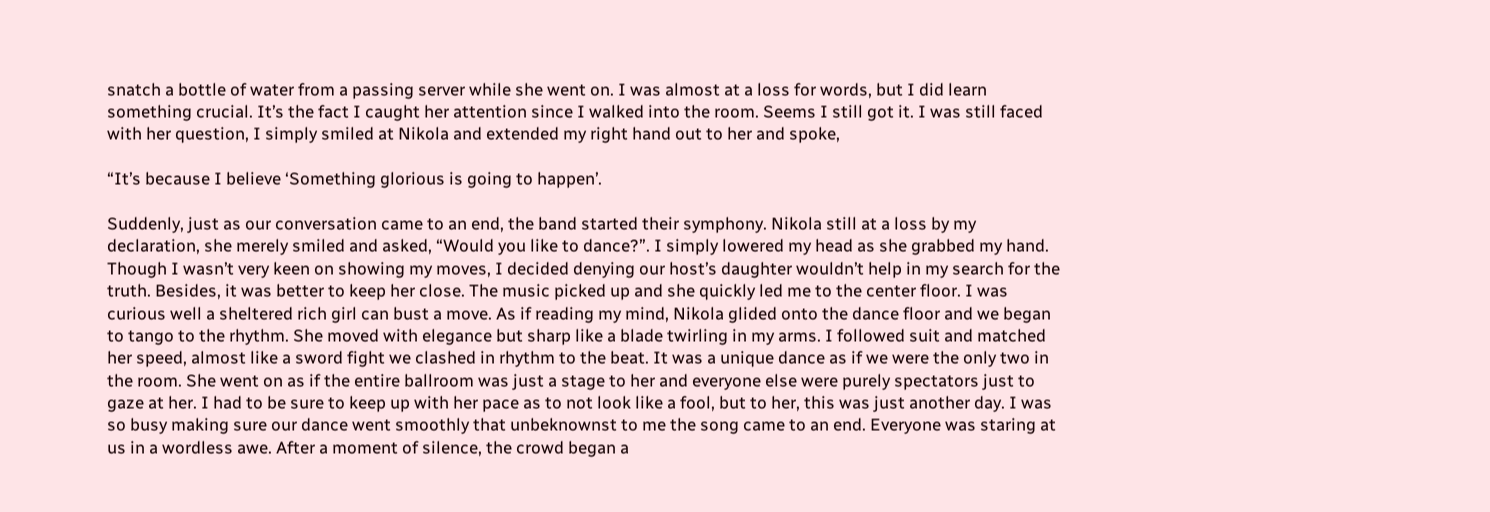snatch a bottle of water from a passing server while she went on. I was almost at a loss for words, but I did learn something crucial. It’s the fact I caught her attention since I walked into the room. Seems I still got it. I was still faced with her question, I simply smiled at Nikola and extended my right hand out to her and spoke,

“It’s because I believe ‘Something glorious is going to happen’.

Suddenly, just as our conversation came to an end, the band started their symphony. Nikola still at a loss by my declaration, she merely smiled and asked, “Would you like to dance?”. I simply lowered my head as she grabbed my hand.  Though I wasn’t very keen on showing my moves, I decided denying our host’s daughter wouldn’t help in my search for the truth. Besides, it was better to keep her close. The music picked up and she quickly led me to the center floor. I was curious well a sheltered rich girl can bust a move. As if reading my mind, Nikola glided onto the dance floor and we began to tango to the rhythm. She moved with elegance but sharp like a blade twirling in my arms. I followed suit and matched her speed, almost like a sword fight we clashed in rhythm to the beat. It was a unique dance as if we were the only two in the room. She went on as if the entire ballroom was just a stage to her and everyone else were purely spectators just to gaze at her. I had to be sure to keep up with her pace as to not look like a fool, but to her, this was just another day. I was so busy making sure our dance went smoothly that unbeknownst to me the song came to an end. Everyone was staring at us in a wordless awe. After a moment of silence, the crowd began a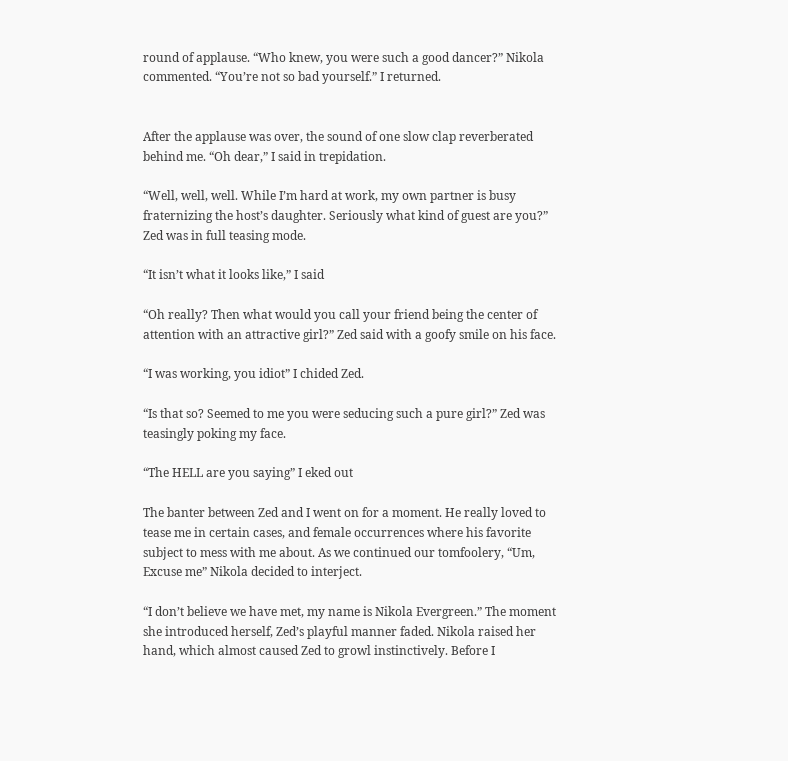round of applause. “Who knew, you were such a good dancer?” Nikola commented. “You’re not so bad yourself.” I returned.


After the applause was over, the sound of one slow clap reverberated behind me. “Oh dear,” I said in trepidation.

“Well, well, well. While I’m hard at work, my own partner is busy fraternizing the host’s daughter. Seriously what kind of guest are you?” Zed was in full teasing mode.

“It isn’t what it looks like,” I said

“Oh really? Then what would you call your friend being the center of attention with an attractive girl?” Zed said with a goofy smile on his face.

“I was working, you idiot” I chided Zed.

“Is that so? Seemed to me you were seducing such a pure girl?” Zed was teasingly poking my face.

“The HELL are you saying” I eked out

The banter between Zed and I went on for a moment. He really loved to tease me in certain cases, and female occurrences where his favorite subject to mess with me about. As we continued our tomfoolery, “Um, Excuse me” Nikola decided to interject.

“I don’t believe we have met, my name is Nikola Evergreen.” The moment she introduced herself, Zed’s playful manner faded. Nikola raised her hand, which almost caused Zed to growl instinctively. Before I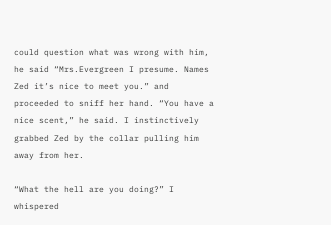could question what was wrong with him, he said “Mrs.Evergreen I presume. Names Zed it’s nice to meet you.” and proceeded to sniff her hand. “You have a nice scent,” he said. I instinctively grabbed Zed by the collar pulling him away from her.

“What the hell are you doing?” I whispered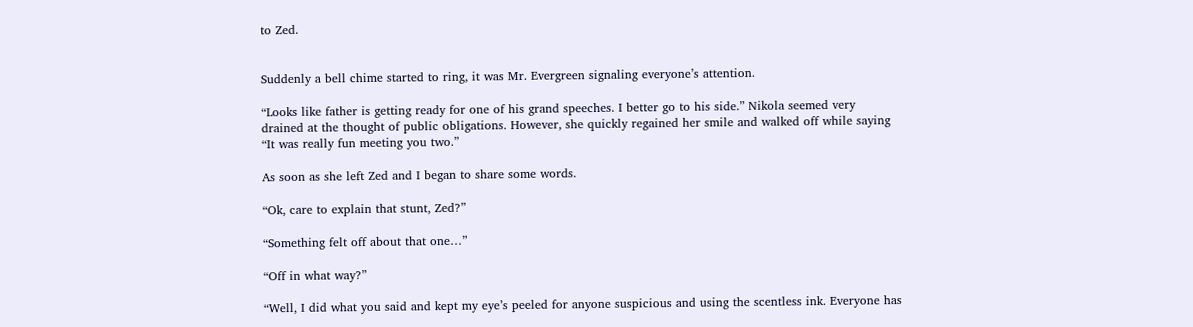to Zed.


Suddenly a bell chime started to ring, it was Mr. Evergreen signaling everyone’s attention.

“Looks like father is getting ready for one of his grand speeches. I better go to his side.” Nikola seemed very drained at the thought of public obligations. However, she quickly regained her smile and walked off while saying “It was really fun meeting you two.”

As soon as she left Zed and I began to share some words.

“Ok, care to explain that stunt, Zed?”

“Something felt off about that one…”

“Off in what way?”

“Well, I did what you said and kept my eye’s peeled for anyone suspicious and using the scentless ink. Everyone has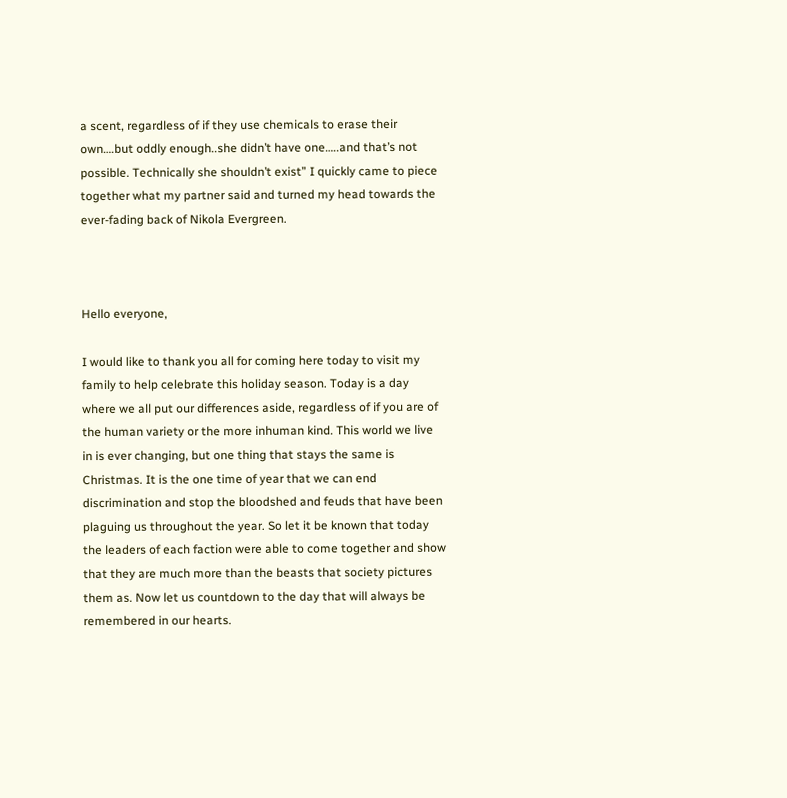a scent, regardless of if they use chemicals to erase their own….but oddly enough..she didn’t have one…..and that’s not possible. Technically she shouldn’t exist” I quickly came to piece together what my partner said and turned my head towards the ever-fading back of Nikola Evergreen.



Hello everyone,

I would like to thank you all for coming here today to visit my family to help celebrate this holiday season. Today is a day where we all put our differences aside, regardless of if you are of the human variety or the more inhuman kind. This world we live in is ever changing, but one thing that stays the same is Christmas. It is the one time of year that we can end discrimination and stop the bloodshed and feuds that have been plaguing us throughout the year. So let it be known that today the leaders of each faction were able to come together and show that they are much more than the beasts that society pictures them as. Now let us countdown to the day that will always be remembered in our hearts.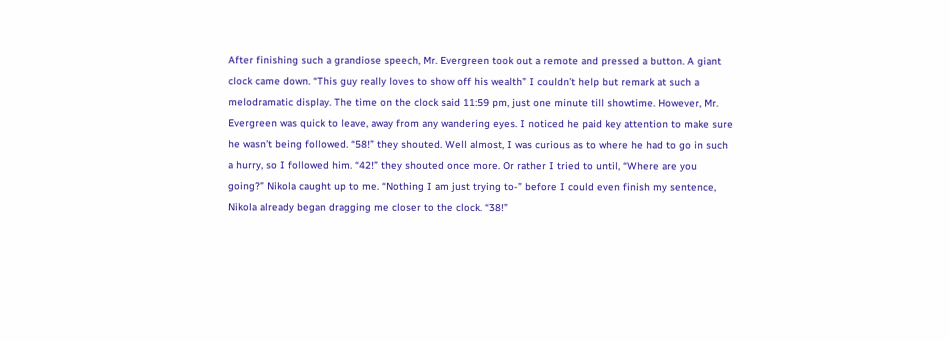After finishing such a grandiose speech, Mr. Evergreen took out a remote and pressed a button. A giant clock came down. “This guy really loves to show off his wealth” I couldn’t help but remark at such a melodramatic display. The time on the clock said 11:59 pm, just one minute till showtime. However, Mr. Evergreen was quick to leave, away from any wandering eyes. I noticed he paid key attention to make sure he wasn’t being followed. “58!” they shouted. Well almost, I was curious as to where he had to go in such a hurry, so I followed him. “42!” they shouted once more. Or rather I tried to until, “Where are you going?” Nikola caught up to me. “Nothing I am just trying to-” before I could even finish my sentence, Nikola already began dragging me closer to the clock. “38!”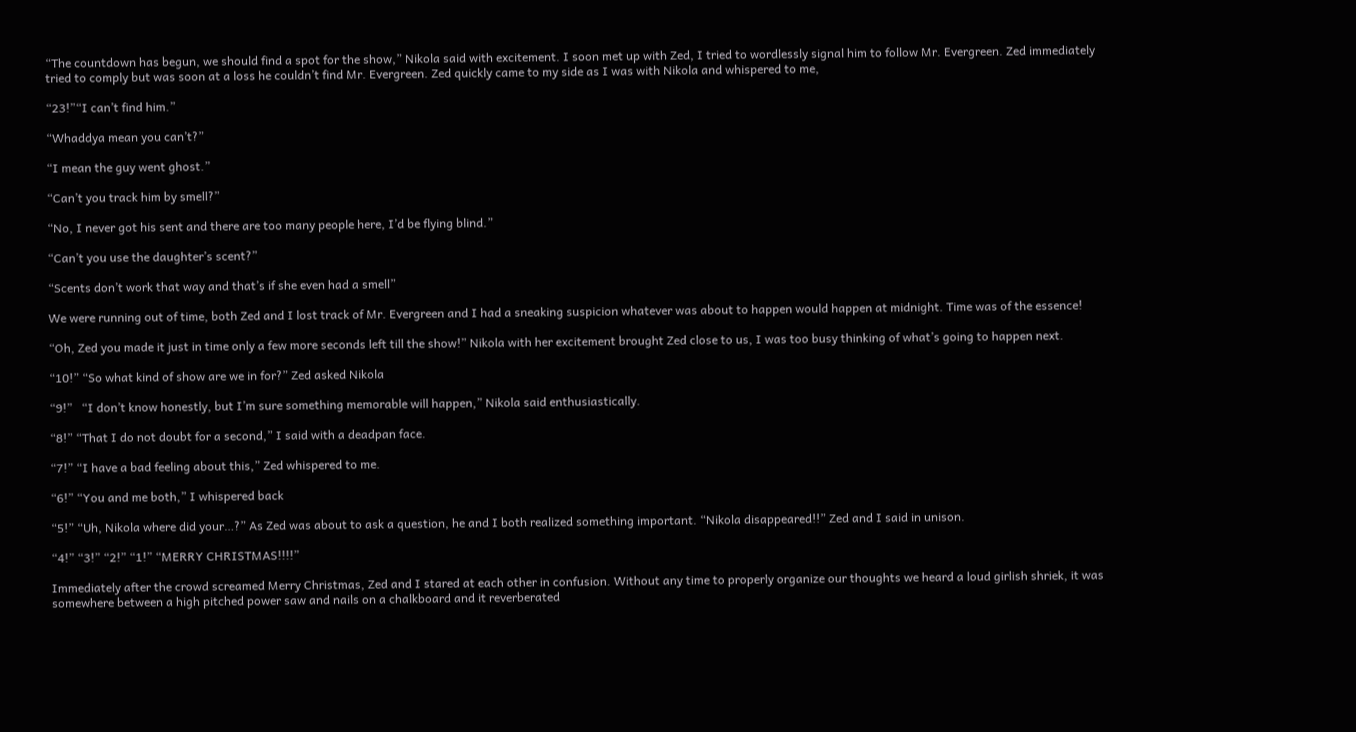“The countdown has begun, we should find a spot for the show,” Nikola said with excitement. I soon met up with Zed, I tried to wordlessly signal him to follow Mr. Evergreen. Zed immediately tried to comply but was soon at a loss he couldn’t find Mr. Evergreen. Zed quickly came to my side as I was with Nikola and whispered to me,

“23!”“I can’t find him.”

“Whaddya mean you can’t?”

“I mean the guy went ghost.”

“Can’t you track him by smell?”

“No, I never got his sent and there are too many people here, I’d be flying blind.”

“Can’t you use the daughter’s scent?”

“Scents don’t work that way and that’s if she even had a smell”

We were running out of time, both Zed and I lost track of Mr. Evergreen and I had a sneaking suspicion whatever was about to happen would happen at midnight. Time was of the essence!

“Oh, Zed you made it just in time only a few more seconds left till the show!” Nikola with her excitement brought Zed close to us, I was too busy thinking of what’s going to happen next.

“10!” “So what kind of show are we in for?” Zed asked Nikola

“9!”   “I don’t know honestly, but I’m sure something memorable will happen,” Nikola said enthusiastically.

“8!” “That I do not doubt for a second,” I said with a deadpan face.

“7!” “I have a bad feeling about this,” Zed whispered to me.

“6!” “You and me both,” I whispered back

“5!” “Uh, Nikola where did your…?” As Zed was about to ask a question, he and I both realized something important. “Nikola disappeared!!” Zed and I said in unison.

“4!” “3!” “2!” “1!” “MERRY CHRISTMAS!!!!”

Immediately after the crowd screamed Merry Christmas, Zed and I stared at each other in confusion. Without any time to properly organize our thoughts we heard a loud girlish shriek, it was somewhere between a high pitched power saw and nails on a chalkboard and it reverberated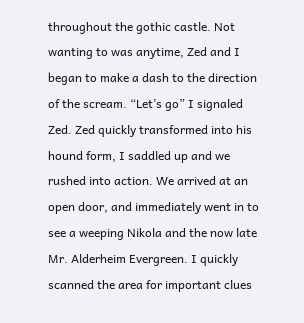throughout the gothic castle. Not wanting to was anytime, Zed and I began to make a dash to the direction of the scream. “Let’s go” I signaled Zed. Zed quickly transformed into his hound form, I saddled up and we rushed into action. We arrived at an open door, and immediately went in to see a weeping Nikola and the now late Mr. Alderheim Evergreen. I quickly scanned the area for important clues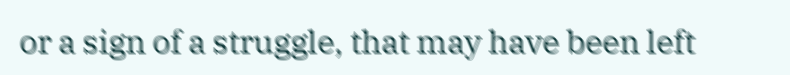or a sign of a struggle, that may have been left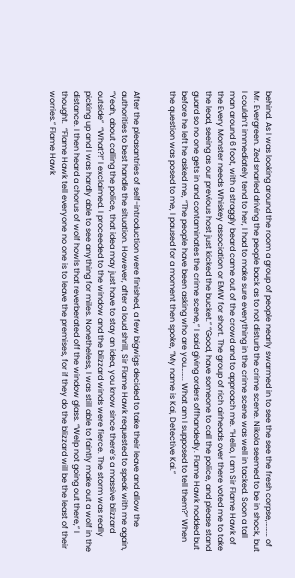behind. As I was looking around the room a group of people nearly swarmed in to see the see the fresh corpse,……… of Mr. Evergreen. Zed snarled driving the people back as to not disturb the crime scene. Nikola seemed to be in shock, but I couldn’t immediately tend to her, I had to make sure everything in the crime scene was well in tacked. Soon a tall man around 6 foot, with a straggly beard came out of the crowd and to approach me. “Hello, I am Sir Flame Hawk of the Every Monster needs Whiskey association or EMW for short. The group of rich airheads over there voted me to take the lead, seeing as our previous host just kicked the bucket.” “Good, have someone to call the police, and please stand guard so no one gets in and contaminates the crime scene,” I said giving orders offhandedly. Flame Hawk nodded but before he left he asked me, “The people have been asking who are you…….. What am I supposed to tell them?” When the question was posed to me, I paused for a moment then spoke, “My name is Kai, Detective Kai.”


After the pleasantries of self-introduction were finished, a few bigwigs decided to take their leave and allow the authorities to best handle the situation. However, after a loud shrill, Sir Flame Hawk requested to speak with me again, “Yeah, about calling the police, that idea may just have to stay an idea, you know since there’s a massive blizzard outside”  “What?!” I exclaimed. I proceeded to the window and the blizzard winds were fierce. The storm was really picking up and I was hardly able to see anything for miles. Nonetheless, I was still able to faintly make out a wolf in the distance. I then heard a chorus of wolf howls that reverberated off the window glass. “Welp not going out there,” I thought.  “Flame Hawk tell everyone no one is to leave the premises, for if they do the blizzard will be the least of their worries.” Flame Hawk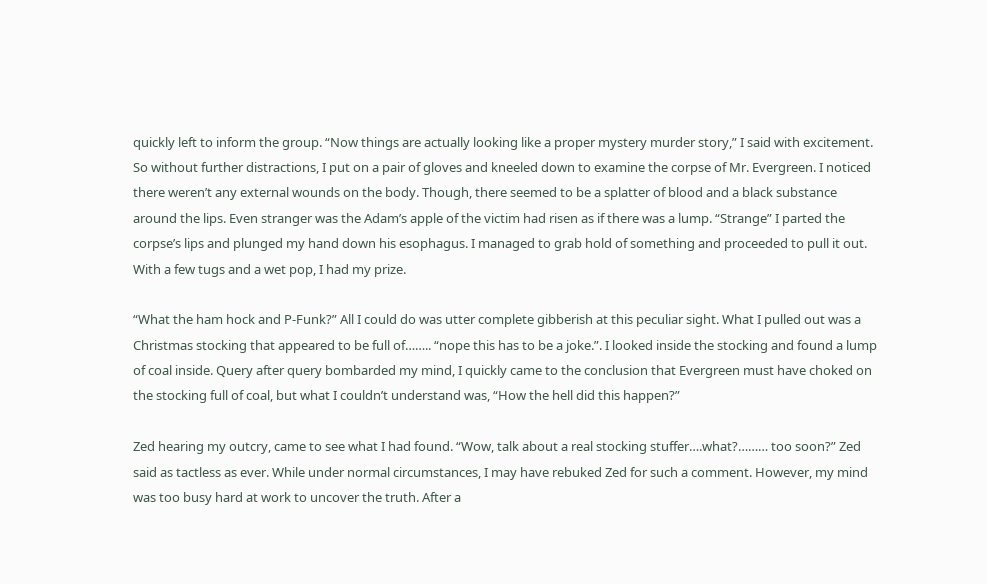quickly left to inform the group. “Now things are actually looking like a proper mystery murder story,” I said with excitement. So without further distractions, I put on a pair of gloves and kneeled down to examine the corpse of Mr. Evergreen. I noticed there weren’t any external wounds on the body. Though, there seemed to be a splatter of blood and a black substance around the lips. Even stranger was the Adam’s apple of the victim had risen as if there was a lump. “Strange” I parted the corpse’s lips and plunged my hand down his esophagus. I managed to grab hold of something and proceeded to pull it out. With a few tugs and a wet pop, I had my prize.

“What the ham hock and P-Funk?” All I could do was utter complete gibberish at this peculiar sight. What I pulled out was a Christmas stocking that appeared to be full of…….. “nope this has to be a joke.”. I looked inside the stocking and found a lump of coal inside. Query after query bombarded my mind, I quickly came to the conclusion that Evergreen must have choked on the stocking full of coal, but what I couldn’t understand was, “How the hell did this happen?”

Zed hearing my outcry, came to see what I had found. “Wow, talk about a real stocking stuffer….what?……… too soon?” Zed said as tactless as ever. While under normal circumstances, I may have rebuked Zed for such a comment. However, my mind was too busy hard at work to uncover the truth. After a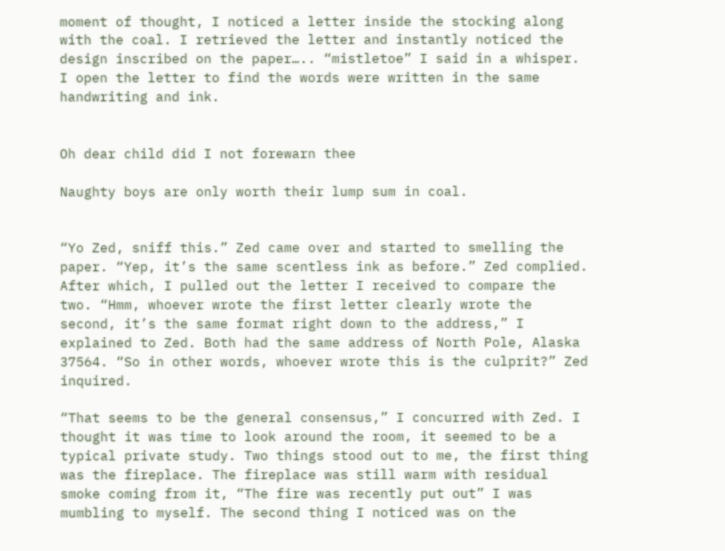moment of thought, I noticed a letter inside the stocking along with the coal. I retrieved the letter and instantly noticed the design inscribed on the paper….. “mistletoe” I said in a whisper. I open the letter to find the words were written in the same handwriting and ink.


Oh dear child did I not forewarn thee

Naughty boys are only worth their lump sum in coal.


“Yo Zed, sniff this.” Zed came over and started to smelling the paper. “Yep, it’s the same scentless ink as before.” Zed complied. After which, I pulled out the letter I received to compare the two. “Hmm, whoever wrote the first letter clearly wrote the second, it’s the same format right down to the address,” I explained to Zed. Both had the same address of North Pole, Alaska 37564. “So in other words, whoever wrote this is the culprit?” Zed inquired.

“That seems to be the general consensus,” I concurred with Zed. I thought it was time to look around the room, it seemed to be a typical private study. Two things stood out to me, the first thing was the fireplace. The fireplace was still warm with residual smoke coming from it, “The fire was recently put out” I was mumbling to myself. The second thing I noticed was on the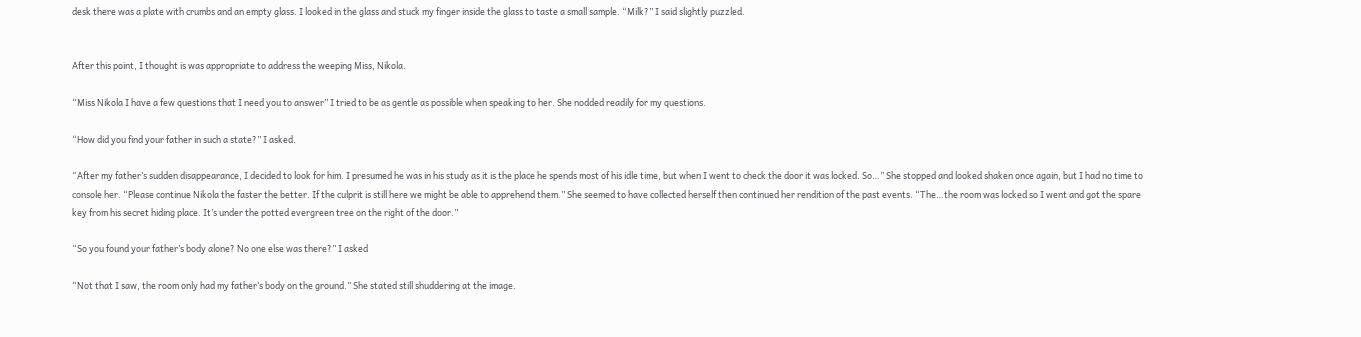desk there was a plate with crumbs and an empty glass. I looked in the glass and stuck my finger inside the glass to taste a small sample. “Milk?” I said slightly puzzled.


After this point, I thought is was appropriate to address the weeping Miss, Nikola.

“Miss Nikola I have a few questions that I need you to answer” I tried to be as gentle as possible when speaking to her. She nodded readily for my questions.

“How did you find your father in such a state?” I asked.

“After my father’s sudden disappearance, I decided to look for him. I presumed he was in his study as it is the place he spends most of his idle time, but when I went to check the door it was locked. So…” She stopped and looked shaken once again, but I had no time to console her. “Please continue Nikola the faster the better. If the culprit is still here we might be able to apprehend them.” She seemed to have collected herself then continued her rendition of the past events. “The…the room was locked so I went and got the spare key from his secret hiding place. It’s under the potted evergreen tree on the right of the door.”

“So you found your father’s body alone? No one else was there?” I asked

“Not that I saw, the room only had my father’s body on the ground.” She stated still shuddering at the image.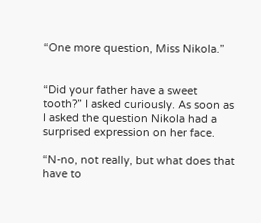“One more question, Miss Nikola.”


“Did your father have a sweet tooth?” I asked curiously. As soon as I asked the question Nikola had a surprised expression on her face.

“N-no, not really, but what does that have to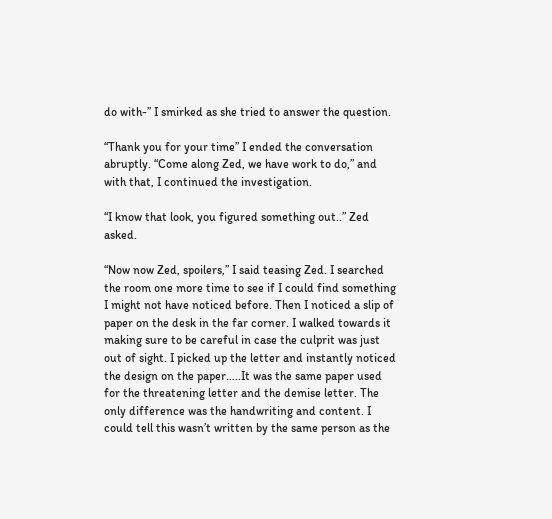do with-” I smirked as she tried to answer the question.

“Thank you for your time” I ended the conversation abruptly. “Come along Zed, we have work to do,” and with that, I continued the investigation.

“I know that look, you figured something out..” Zed asked.

“Now now Zed, spoilers,” I said teasing Zed. I searched the room one more time to see if I could find something I might not have noticed before. Then I noticed a slip of paper on the desk in the far corner. I walked towards it making sure to be careful in case the culprit was just out of sight. I picked up the letter and instantly noticed the design on the paper…..It was the same paper used for the threatening letter and the demise letter. The only difference was the handwriting and content. I could tell this wasn’t written by the same person as the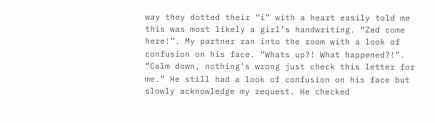way they dotted their “i” with a heart easily told me this was most likely a girl’s handwriting. “Zed come here!”. My partner ran into the room with a look of confusion on his face. “Whats up?! What happened?!”. “Calm down, nothing’s wrong just check this letter for me.” He still had a look of confusion on his face but slowly acknowledge my request. He checked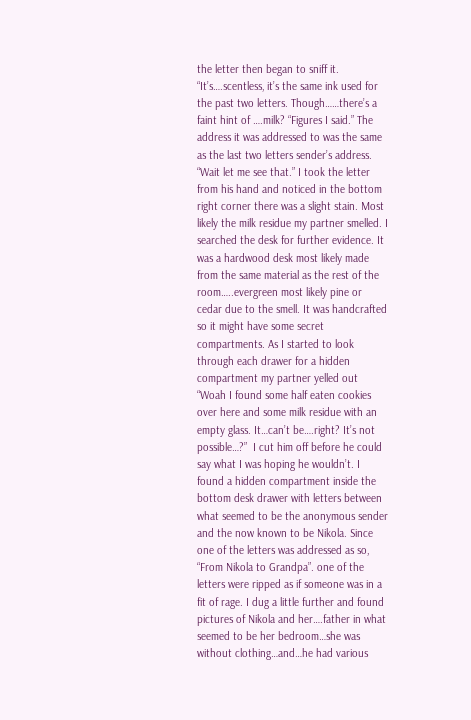the letter then began to sniff it. “It’s….scentless, it’s the same ink used for the past two letters. Though……there’s a faint hint of ….milk? “Figures I said.” The address it was addressed to was the same as the last two letters sender’s address. “Wait let me see that.” I took the letter from his hand and noticed in the bottom right corner there was a slight stain. Most likely the milk residue my partner smelled. I searched the desk for further evidence. It was a hardwood desk most likely made from the same material as the rest of the room…..evergreen most likely pine or cedar due to the smell. It was handcrafted so it might have some secret compartments. As I started to look through each drawer for a hidden compartment my partner yelled out “Woah I found some half eaten cookies over here and some milk residue with an empty glass. It…can’t be….right? It’s not possible…?”  I cut him off before he could say what I was hoping he wouldn’t. I found a hidden compartment inside the bottom desk drawer with letters between what seemed to be the anonymous sender and the now known to be Nikola. Since one of the letters was addressed as so, “From Nikola to Grandpa”. one of the letters were ripped as if someone was in a fit of rage. I dug a little further and found pictures of Nikola and her….father in what seemed to be her bedroom…she was without clothing…and…he had various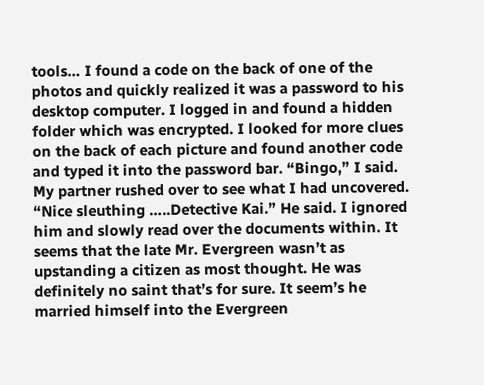tools… I found a code on the back of one of the photos and quickly realized it was a password to his desktop computer. I logged in and found a hidden folder which was encrypted. I looked for more clues on the back of each picture and found another code and typed it into the password bar. “Bingo,” I said. My partner rushed over to see what I had uncovered. “Nice sleuthing …..Detective Kai.” He said. I ignored him and slowly read over the documents within. It seems that the late Mr. Evergreen wasn’t as upstanding a citizen as most thought. He was definitely no saint that’s for sure. It seem’s he married himself into the Evergreen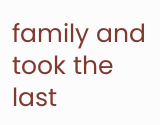family and took the last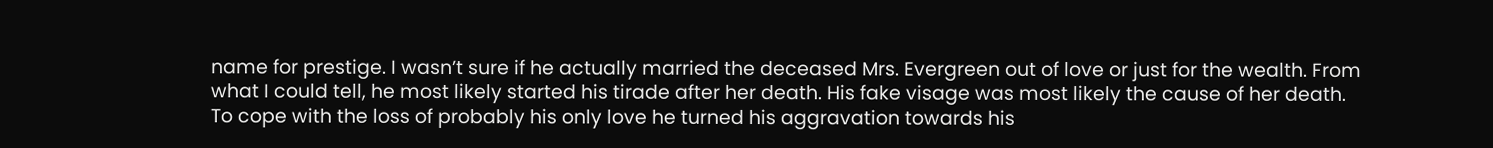name for prestige. I wasn’t sure if he actually married the deceased Mrs. Evergreen out of love or just for the wealth. From what I could tell, he most likely started his tirade after her death. His fake visage was most likely the cause of her death. To cope with the loss of probably his only love he turned his aggravation towards his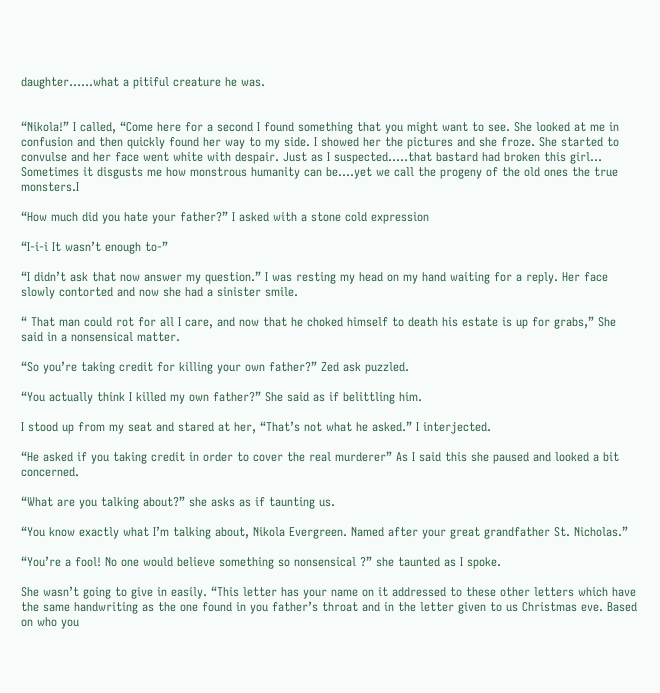daughter……what a pitiful creature he was.


“Nikola!” I called, “Come here for a second I found something that you might want to see. She looked at me in confusion and then quickly found her way to my side. I showed her the pictures and she froze. She started to convulse and her face went white with despair. Just as I suspected…..that bastard had broken this girl… Sometimes it disgusts me how monstrous humanity can be….yet we call the progeny of the old ones the true monsters.I

“How much did you hate your father?” I asked with a stone cold expression

“I-i-i It wasn’t enough to-”

“I didn’t ask that now answer my question.” I was resting my head on my hand waiting for a reply. Her face slowly contorted and now she had a sinister smile.

“ That man could rot for all I care, and now that he choked himself to death his estate is up for grabs,” She said in a nonsensical matter.

“So you’re taking credit for killing your own father?” Zed ask puzzled.

“You actually think I killed my own father?” She said as if belittling him.

I stood up from my seat and stared at her, “That’s not what he asked.” I interjected.

“He asked if you taking credit in order to cover the real murderer” As I said this she paused and looked a bit concerned.

“What are you talking about?” she asks as if taunting us.

“You know exactly what I’m talking about, Nikola Evergreen. Named after your great grandfather St. Nicholas.”

“You’re a fool! No one would believe something so nonsensical ?” she taunted as I spoke.

She wasn’t going to give in easily. “This letter has your name on it addressed to these other letters which have the same handwriting as the one found in you father’s throat and in the letter given to us Christmas eve. Based on who you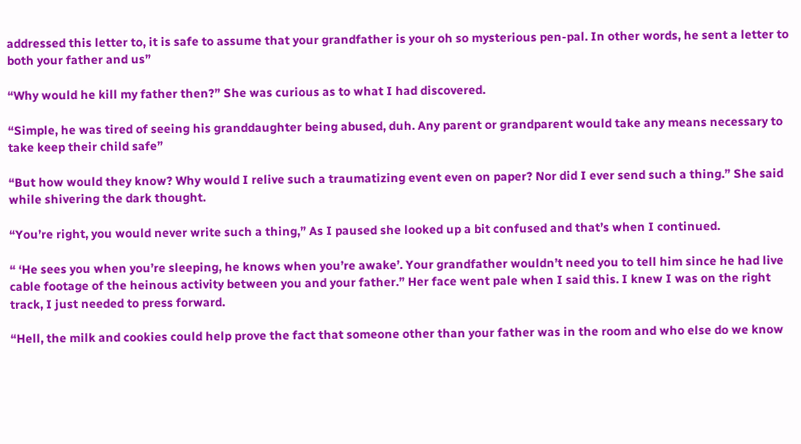addressed this letter to, it is safe to assume that your grandfather is your oh so mysterious pen-pal. In other words, he sent a letter to both your father and us”

“Why would he kill my father then?” She was curious as to what I had discovered.

“Simple, he was tired of seeing his granddaughter being abused, duh. Any parent or grandparent would take any means necessary to take keep their child safe”

“But how would they know? Why would I relive such a traumatizing event even on paper? Nor did I ever send such a thing.” She said while shivering the dark thought.

“You’re right, you would never write such a thing,” As I paused she looked up a bit confused and that’s when I continued.

“ ‘He sees you when you’re sleeping, he knows when you’re awake’. Your grandfather wouldn’t need you to tell him since he had live cable footage of the heinous activity between you and your father.” Her face went pale when I said this. I knew I was on the right track, I just needed to press forward.

“Hell, the milk and cookies could help prove the fact that someone other than your father was in the room and who else do we know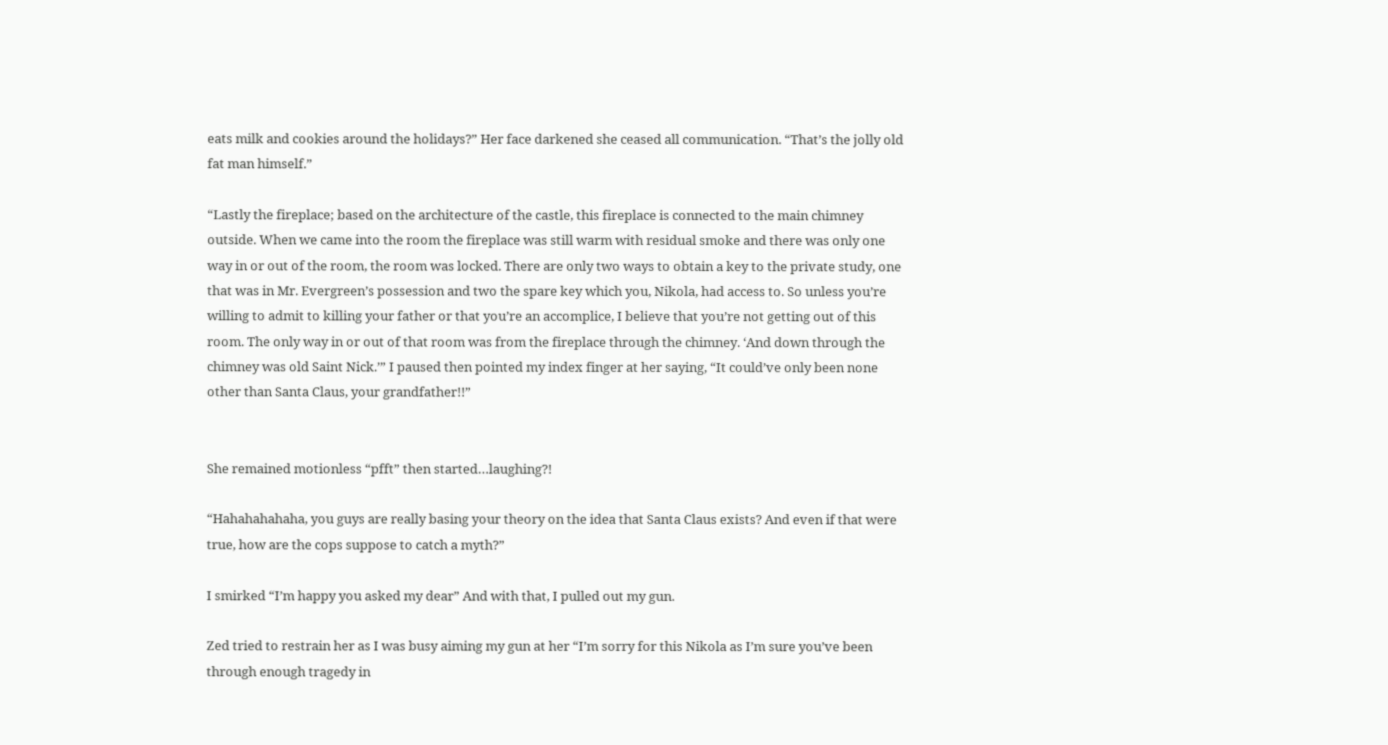eats milk and cookies around the holidays?” Her face darkened she ceased all communication. “That’s the jolly old fat man himself.”

“Lastly the fireplace; based on the architecture of the castle, this fireplace is connected to the main chimney outside. When we came into the room the fireplace was still warm with residual smoke and there was only one way in or out of the room, the room was locked. There are only two ways to obtain a key to the private study, one that was in Mr. Evergreen’s possession and two the spare key which you, Nikola, had access to. So unless you’re willing to admit to killing your father or that you’re an accomplice, I believe that you’re not getting out of this room. The only way in or out of that room was from the fireplace through the chimney. ‘And down through the chimney was old Saint Nick.’” I paused then pointed my index finger at her saying, “It could’ve only been none other than Santa Claus, your grandfather!!”


She remained motionless “pfft” then started…laughing?!

“Hahahahahaha, you guys are really basing your theory on the idea that Santa Claus exists? And even if that were true, how are the cops suppose to catch a myth?”

I smirked “I’m happy you asked my dear” And with that, I pulled out my gun.

Zed tried to restrain her as I was busy aiming my gun at her “I’m sorry for this Nikola as I’m sure you’ve been through enough tragedy in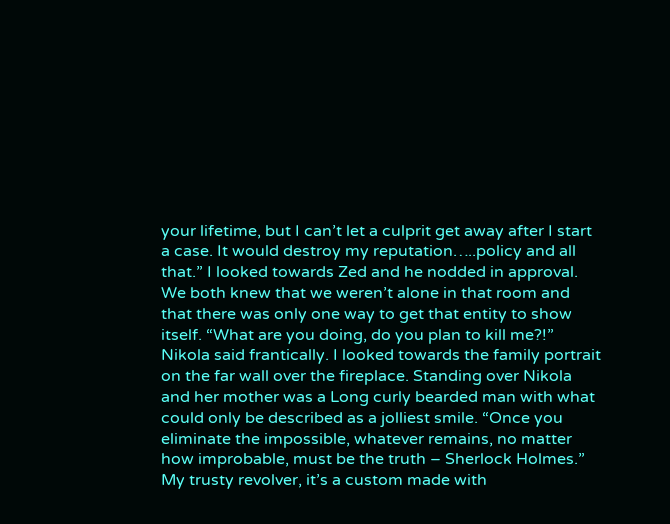your lifetime, but I can’t let a culprit get away after I start a case. It would destroy my reputation…..policy and all that.” I looked towards Zed and he nodded in approval. We both knew that we weren’t alone in that room and that there was only one way to get that entity to show itself. “What are you doing, do you plan to kill me?!” Nikola said frantically. I looked towards the family portrait on the far wall over the fireplace. Standing over Nikola and her mother was a Long curly bearded man with what could only be described as a jolliest smile. “Once you eliminate the impossible, whatever remains, no matter how improbable, must be the truth – Sherlock Holmes.” My trusty revolver, it’s a custom made with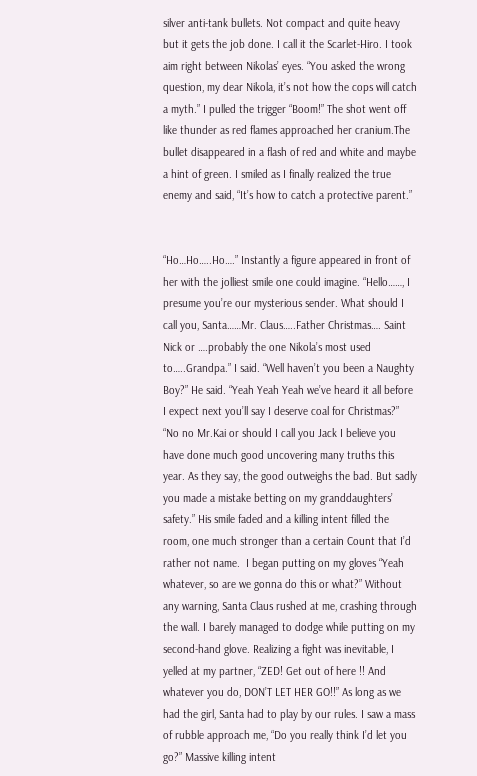silver anti-tank bullets. Not compact and quite heavy but it gets the job done. I call it the Scarlet-Hiro. I took aim right between Nikolas’ eyes. “You asked the wrong question, my dear Nikola, it’s not how the cops will catch a myth.” I pulled the trigger “Boom!” The shot went off like thunder as red flames approached her cranium.The bullet disappeared in a flash of red and white and maybe a hint of green. I smiled as I finally realized the true enemy and said, “It’s how to catch a protective parent.”


“Ho…Ho…..Ho….” Instantly a figure appeared in front of her with the jolliest smile one could imagine. “Hello……, I presume you’re our mysterious sender. What should I call you, Santa……Mr. Claus…..Father Christmas…. Saint Nick or ….probably the one Nikola’s most used to…..Grandpa.” I said. “Well haven’t you been a Naughty Boy?” He said. “Yeah Yeah Yeah we’ve heard it all before I expect next you’ll say I deserve coal for Christmas?” “No no Mr.Kai or should I call you Jack I believe you have done much good uncovering many truths this year. As they say, the good outweighs the bad. But sadly you made a mistake betting on my granddaughters’ safety.” His smile faded and a killing intent filled the room, one much stronger than a certain Count that I’d rather not name.  I began putting on my gloves “Yeah whatever, so are we gonna do this or what?” Without any warning, Santa Claus rushed at me, crashing through the wall. I barely managed to dodge while putting on my second-hand glove. Realizing a fight was inevitable, I yelled at my partner, “ZED! Get out of here !! And whatever you do, DON’T LET HER GO!!” As long as we had the girl, Santa had to play by our rules. I saw a mass of rubble approach me, “Do you really think I’d let you go?” Massive killing intent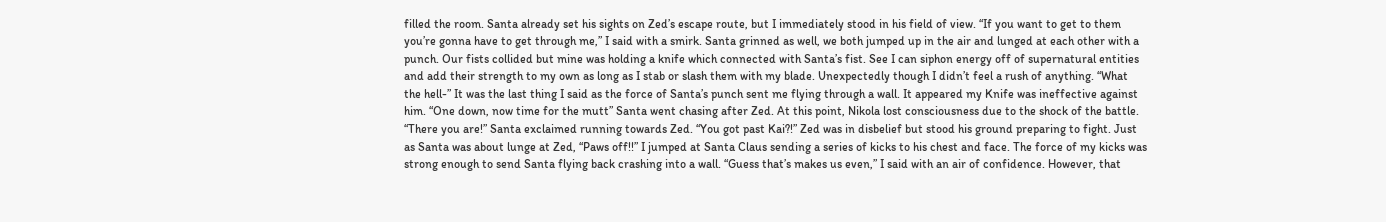filled the room. Santa already set his sights on Zed’s escape route, but I immediately stood in his field of view. “If you want to get to them you’re gonna have to get through me,” I said with a smirk. Santa grinned as well, we both jumped up in the air and lunged at each other with a punch. Our fists collided but mine was holding a knife which connected with Santa’s fist. See I can siphon energy off of supernatural entities and add their strength to my own as long as I stab or slash them with my blade. Unexpectedly though I didn’t feel a rush of anything. “What the hell-” It was the last thing I said as the force of Santa’s punch sent me flying through a wall. It appeared my Knife was ineffective against him. “One down, now time for the mutt” Santa went chasing after Zed. At this point, Nikola lost consciousness due to the shock of the battle. “There you are!” Santa exclaimed running towards Zed. “You got past Kai?!” Zed was in disbelief but stood his ground preparing to fight. Just as Santa was about lunge at Zed, “Paws off!!” I jumped at Santa Claus sending a series of kicks to his chest and face. The force of my kicks was strong enough to send Santa flying back crashing into a wall. “Guess that’s makes us even,” I said with an air of confidence. However, that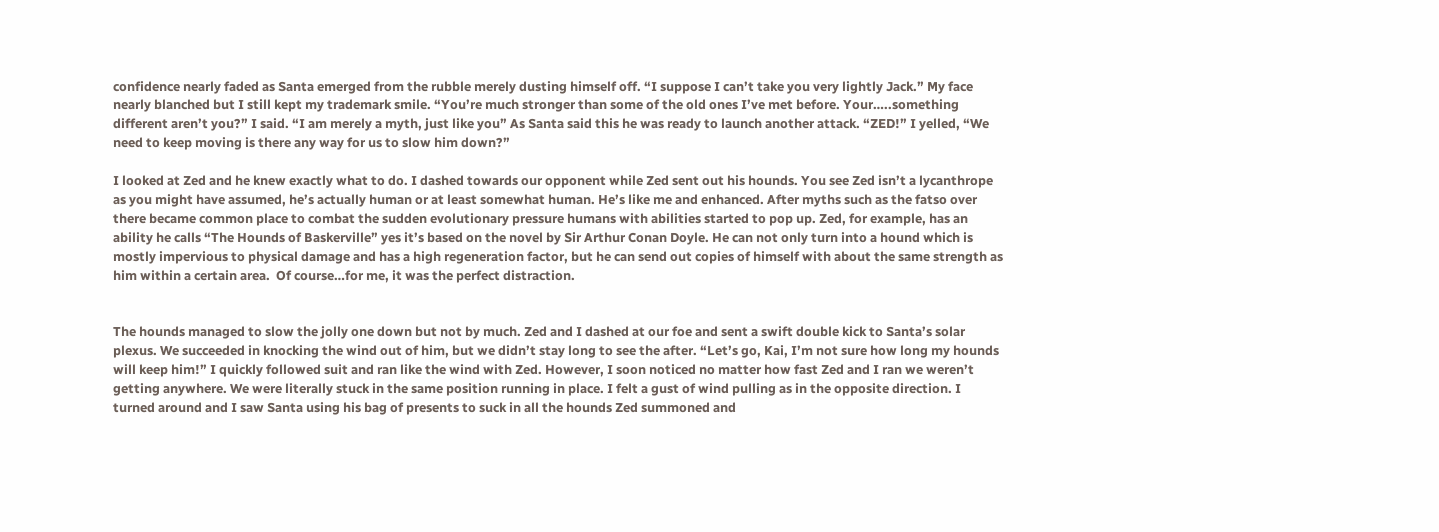confidence nearly faded as Santa emerged from the rubble merely dusting himself off. “I suppose I can’t take you very lightly Jack.” My face nearly blanched but I still kept my trademark smile. “You’re much stronger than some of the old ones I’ve met before. Your…..something different aren’t you?” I said. “I am merely a myth, just like you” As Santa said this he was ready to launch another attack. “ZED!” I yelled, “We need to keep moving is there any way for us to slow him down?”

I looked at Zed and he knew exactly what to do. I dashed towards our opponent while Zed sent out his hounds. You see Zed isn’t a lycanthrope as you might have assumed, he’s actually human or at least somewhat human. He’s like me and enhanced. After myths such as the fatso over there became common place to combat the sudden evolutionary pressure humans with abilities started to pop up. Zed, for example, has an ability he calls “The Hounds of Baskerville” yes it’s based on the novel by Sir Arthur Conan Doyle. He can not only turn into a hound which is mostly impervious to physical damage and has a high regeneration factor, but he can send out copies of himself with about the same strength as him within a certain area.  Of course…for me, it was the perfect distraction.


The hounds managed to slow the jolly one down but not by much. Zed and I dashed at our foe and sent a swift double kick to Santa’s solar plexus. We succeeded in knocking the wind out of him, but we didn’t stay long to see the after. “Let’s go, Kai, I’m not sure how long my hounds will keep him!” I quickly followed suit and ran like the wind with Zed. However, I soon noticed no matter how fast Zed and I ran we weren’t getting anywhere. We were literally stuck in the same position running in place. I felt a gust of wind pulling as in the opposite direction. I turned around and I saw Santa using his bag of presents to suck in all the hounds Zed summoned and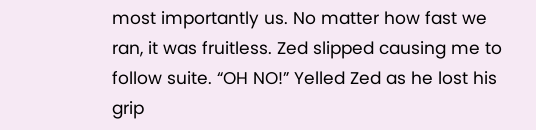most importantly us. No matter how fast we ran, it was fruitless. Zed slipped causing me to follow suite. “OH NO!” Yelled Zed as he lost his grip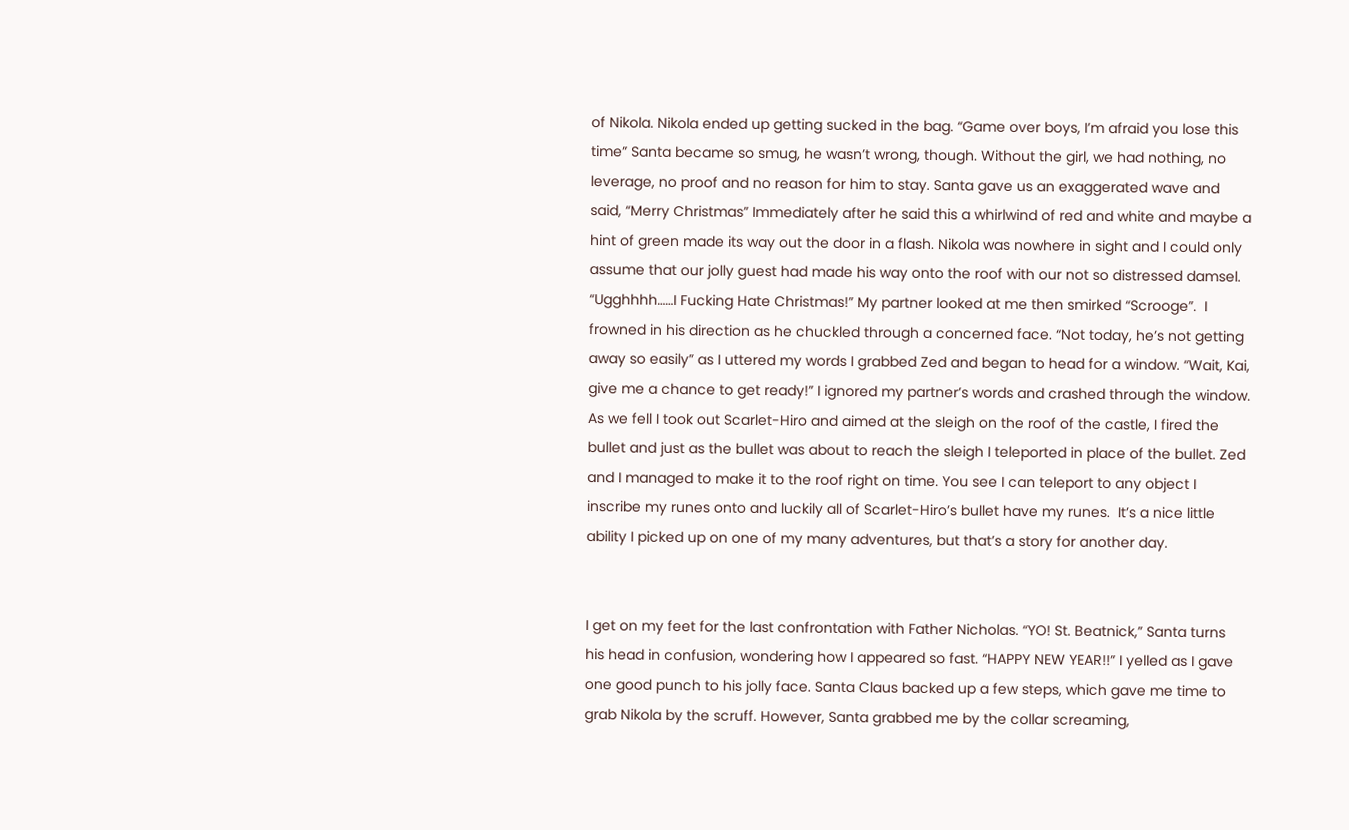of Nikola. Nikola ended up getting sucked in the bag. “Game over boys, I’m afraid you lose this time” Santa became so smug, he wasn’t wrong, though. Without the girl, we had nothing, no leverage, no proof and no reason for him to stay. Santa gave us an exaggerated wave and said, “Merry Christmas” Immediately after he said this a whirlwind of red and white and maybe a hint of green made its way out the door in a flash. Nikola was nowhere in sight and I could only assume that our jolly guest had made his way onto the roof with our not so distressed damsel. “Ugghhhh……I Fucking Hate Christmas!” My partner looked at me then smirked “Scrooge”.  I frowned in his direction as he chuckled through a concerned face. “Not today, he’s not getting away so easily” as I uttered my words I grabbed Zed and began to head for a window. “Wait, Kai, give me a chance to get ready!” I ignored my partner’s words and crashed through the window. As we fell I took out Scarlet-Hiro and aimed at the sleigh on the roof of the castle, I fired the bullet and just as the bullet was about to reach the sleigh I teleported in place of the bullet. Zed and I managed to make it to the roof right on time. You see I can teleport to any object I inscribe my runes onto and luckily all of Scarlet-Hiro’s bullet have my runes.  It’s a nice little ability I picked up on one of my many adventures, but that’s a story for another day.


I get on my feet for the last confrontation with Father Nicholas. “YO! St. Beatnick,” Santa turns his head in confusion, wondering how I appeared so fast. “HAPPY NEW YEAR!!” I yelled as I gave one good punch to his jolly face. Santa Claus backed up a few steps, which gave me time to grab Nikola by the scruff. However, Santa grabbed me by the collar screaming,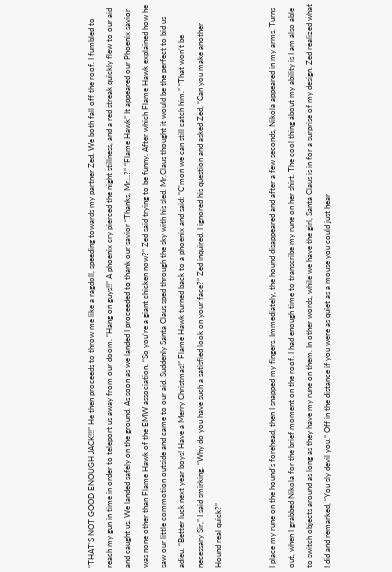“THAT’S NOT GOOD ENOUGH JACK!!!” He then proceeds to throw me like a ragdoll, speeding towards my partner Zed. We both fall off the roof. I fumbled to reach my gun in time in order to teleport us away from our doom. “Hang on guys!!” A phoenix cry pierced the night stillness, and a red streak quickly flew to our aid and caught us. We landed safely on the ground. As soon as we landed I proceeded to thank our savior “Thanks, Mr…?” “Flame Hawk” It appeared our Phoenix savior was none other than Flame Hawk of the EMW association. “So you’re a giant chicken now?” Zed said trying to be funny. After which Flame Hawk explained how he saw our little commotion outside and came to our aid. Suddenly Santa Claus sped through the sky with his sled. Mr.Claus thought it would be the perfect to bid us adieu. “Better luck next year boys! Have a Merry Christmas!” Flame Hawk turned back to a phoenix and said: “C’mon we can still catch him.” “That won’t be necessary Sir,” I said smirking. “Why do you have such a satisfied look on your face?” Zed inquired. I ignored his question and asked Zed, “Can you make another Hound real quick?”


I place my rune on the hound’s forehead, then I snapped my fingers. Immediately, the hound disappeared and after a few seconds, Nikola appeared in my arms. Turns out, when I grabbed Nikola for the brief moment on the roof. I had enough time to transcribe my rune on her shirt. The cool thing about my ability is I am also able to switch objects around as long as they have my rune on them. In other words, while we have the girl, Santa Claus is in for a surprise of my design. Zed realized what I did and remarked, “You sly devil you.” Off in the distance if you were as quiet as a mouse you could just hear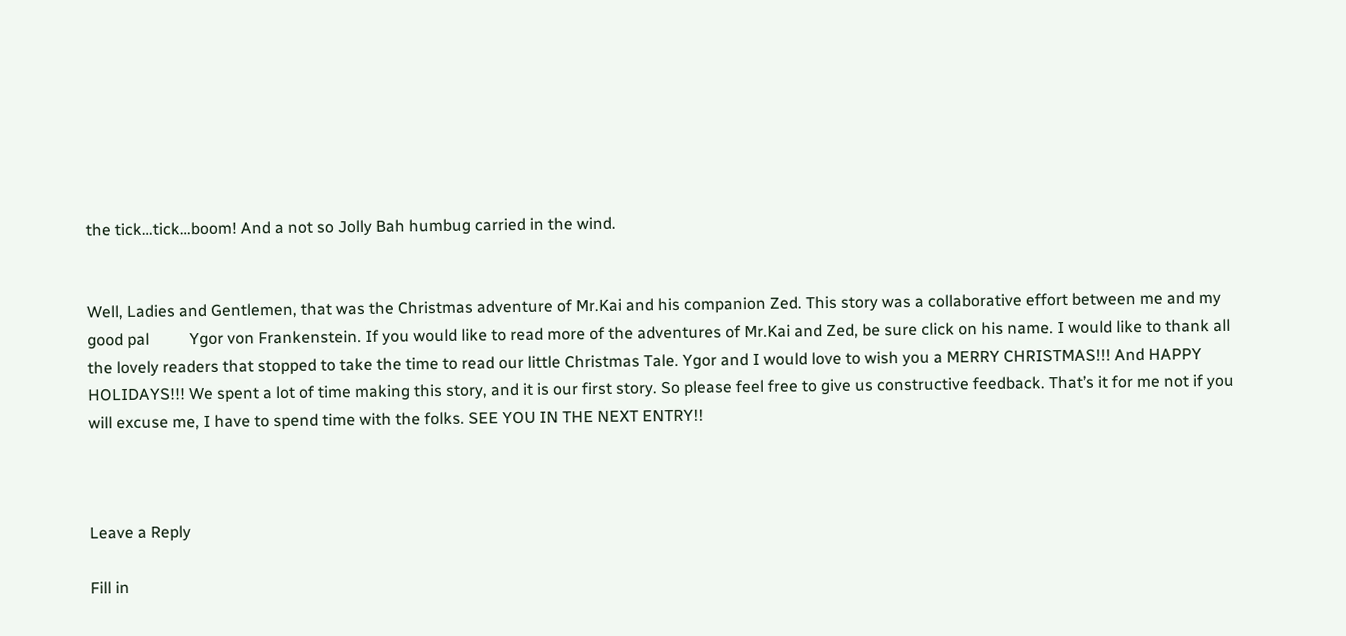the tick…tick…boom! And a not so Jolly Bah humbug carried in the wind.


Well, Ladies and Gentlemen, that was the Christmas adventure of Mr.Kai and his companion Zed. This story was a collaborative effort between me and my good pal          Ygor von Frankenstein. If you would like to read more of the adventures of Mr.Kai and Zed, be sure click on his name. I would like to thank all the lovely readers that stopped to take the time to read our little Christmas Tale. Ygor and I would love to wish you a MERRY CHRISTMAS!!! And HAPPY HOLIDAYS!!! We spent a lot of time making this story, and it is our first story. So please feel free to give us constructive feedback. That’s it for me not if you will excuse me, I have to spend time with the folks. SEE YOU IN THE NEXT ENTRY!!



Leave a Reply

Fill in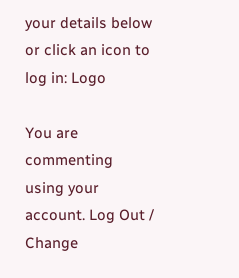your details below or click an icon to log in: Logo

You are commenting using your account. Log Out /  Change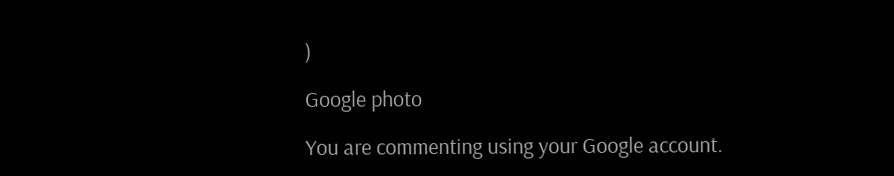)

Google photo

You are commenting using your Google account.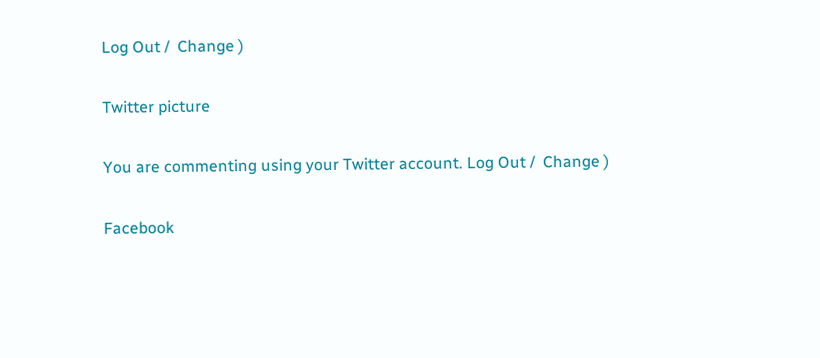Log Out /  Change )

Twitter picture

You are commenting using your Twitter account. Log Out /  Change )

Facebook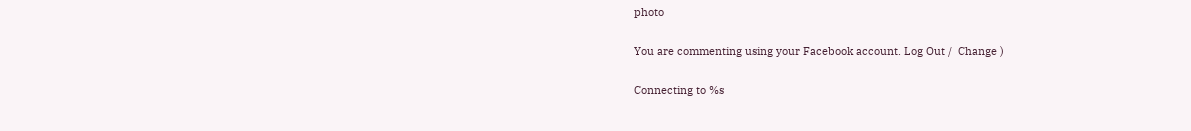photo

You are commenting using your Facebook account. Log Out /  Change )

Connecting to %s